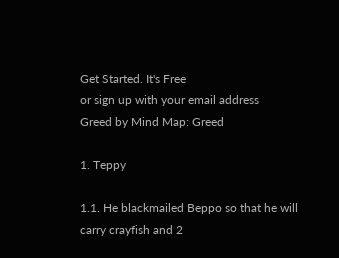Get Started. It's Free
or sign up with your email address
Greed by Mind Map: Greed

1. Teppy

1.1. He blackmailed Beppo so that he will carry crayfish and 2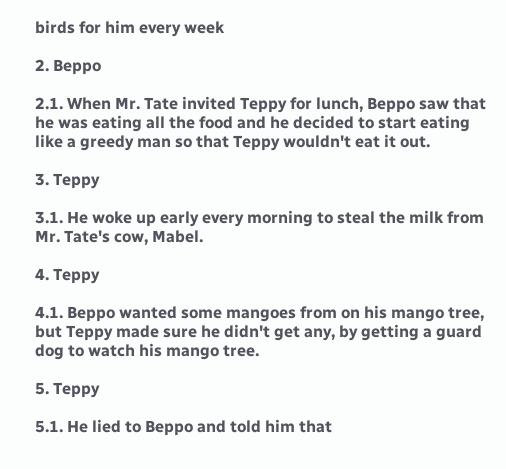birds for him every week

2. Beppo

2.1. When Mr. Tate invited Teppy for lunch, Beppo saw that he was eating all the food and he decided to start eating like a greedy man so that Teppy wouldn't eat it out.

3. Teppy

3.1. He woke up early every morning to steal the milk from Mr. Tate's cow, Mabel.

4. Teppy

4.1. Beppo wanted some mangoes from on his mango tree, but Teppy made sure he didn't get any, by getting a guard dog to watch his mango tree.

5. Teppy

5.1. He lied to Beppo and told him that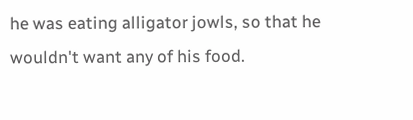he was eating alligator jowls, so that he wouldn't want any of his food.